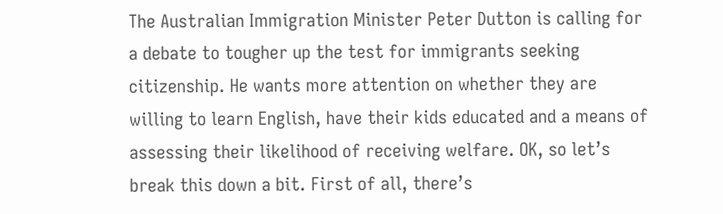The Australian Immigration Minister Peter Dutton is calling for a debate to tougher up the test for immigrants seeking citizenship. He wants more attention on whether they are willing to learn English, have their kids educated and a means of assessing their likelihood of receiving welfare. OK, so let’s break this down a bit. First of all, there’s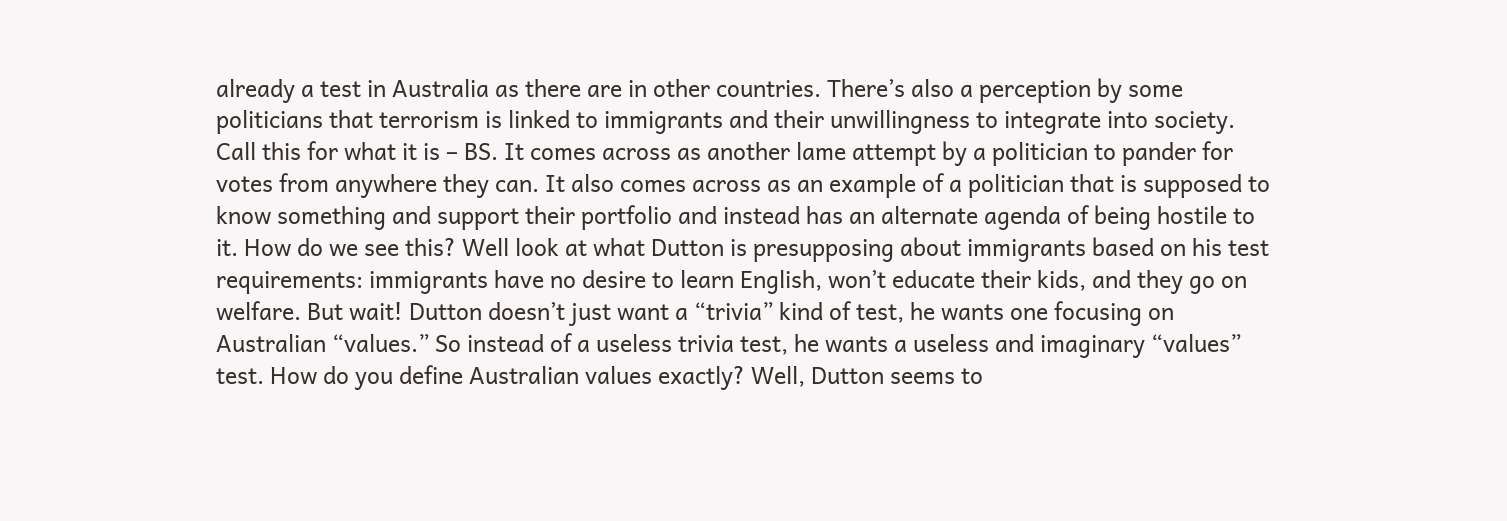already a test in Australia as there are in other countries. There’s also a perception by some politicians that terrorism is linked to immigrants and their unwillingness to integrate into society. Call this for what it is – BS. It comes across as another lame attempt by a politician to pander for votes from anywhere they can. It also comes across as an example of a politician that is supposed to know something and support their portfolio and instead has an alternate agenda of being hostile to it. How do we see this? Well look at what Dutton is presupposing about immigrants based on his test requirements: immigrants have no desire to learn English, won’t educate their kids, and they go on welfare. But wait! Dutton doesn’t just want a “trivia” kind of test, he wants one focusing on Australian “values.” So instead of a useless trivia test, he wants a useless and imaginary “values” test. How do you define Australian values exactly? Well, Dutton seems to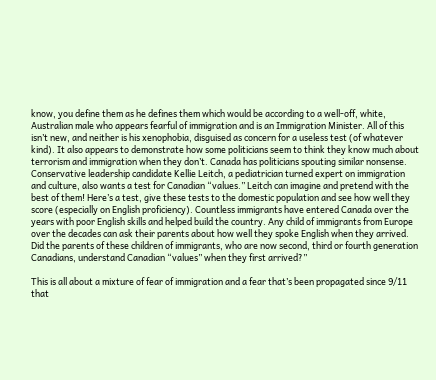know, you define them as he defines them which would be according to a well-off, white, Australian male who appears fearful of immigration and is an Immigration Minister. All of this isn’t new, and neither is his xenophobia, disguised as concern for a useless test (of whatever kind). It also appears to demonstrate how some politicians seem to think they know much about terrorism and immigration when they don’t. Canada has politicians spouting similar nonsense. Conservative leadership candidate Kellie Leitch, a pediatrician turned expert on immigration and culture, also wants a test for Canadian “values.” Leitch can imagine and pretend with the best of them! Here’s a test, give these tests to the domestic population and see how well they score (especially on English proficiency). Countless immigrants have entered Canada over the years with poor English skills and helped build the country. Any child of immigrants from Europe over the decades can ask their parents about how well they spoke English when they arrived. Did the parents of these children of immigrants, who are now second, third or fourth generation Canadians, understand Canadian “values” when they first arrived?”

This is all about a mixture of fear of immigration and a fear that’s been propagated since 9/11 that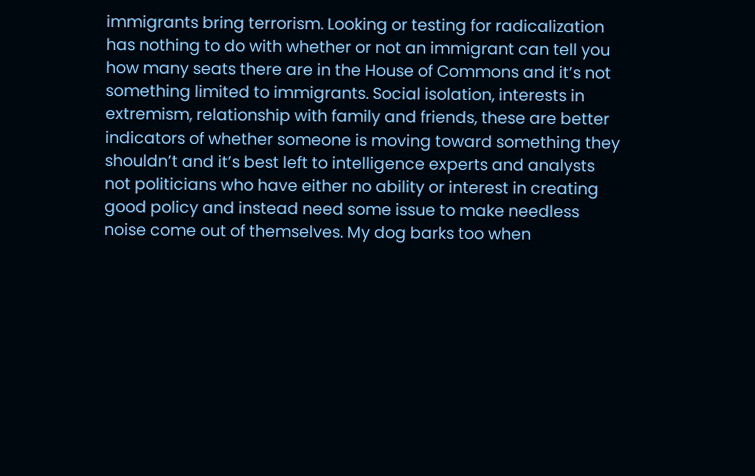immigrants bring terrorism. Looking or testing for radicalization has nothing to do with whether or not an immigrant can tell you how many seats there are in the House of Commons and it’s not something limited to immigrants. Social isolation, interests in extremism, relationship with family and friends, these are better indicators of whether someone is moving toward something they shouldn’t and it’s best left to intelligence experts and analysts not politicians who have either no ability or interest in creating good policy and instead need some issue to make needless noise come out of themselves. My dog barks too when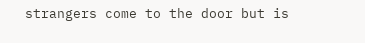strangers come to the door but is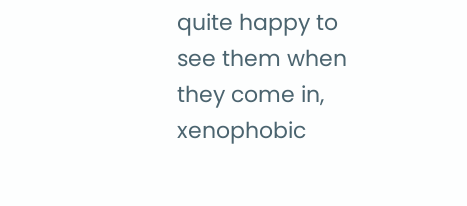quite happy to see them when they come in, xenophobic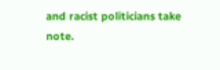and racist politicians take note.